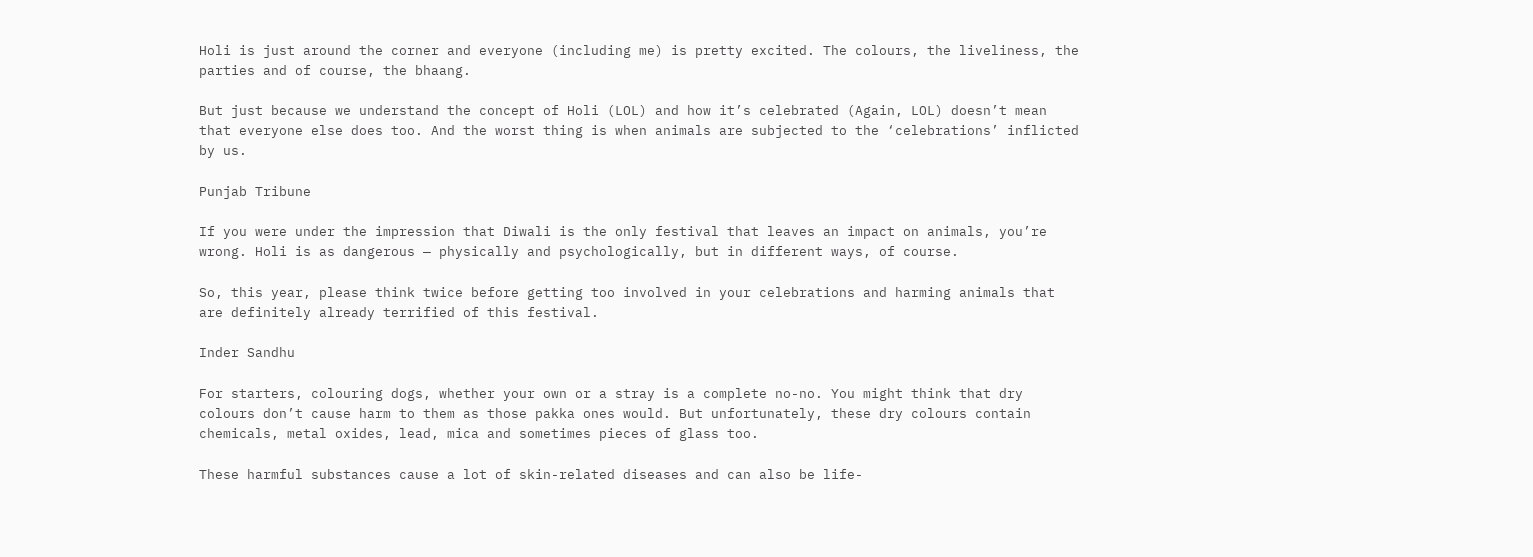Holi is just around the corner and everyone (including me) is pretty excited. The colours, the liveliness, the parties and of course, the bhaang.

But just because we understand the concept of Holi (LOL) and how it’s celebrated (Again, LOL) doesn’t mean that everyone else does too. And the worst thing is when animals are subjected to the ‘celebrations’ inflicted by us.

Punjab Tribune

If you were under the impression that Diwali is the only festival that leaves an impact on animals, you’re wrong. Holi is as dangerous — physically and psychologically, but in different ways, of course.

So, this year, please think twice before getting too involved in your celebrations and harming animals that are definitely already terrified of this festival.

Inder Sandhu

For starters, colouring dogs, whether your own or a stray is a complete no-no. You might think that dry colours don’t cause harm to them as those pakka ones would. But unfortunately, these dry colours contain chemicals, metal oxides, lead, mica and sometimes pieces of glass too.

These harmful substances cause a lot of skin-related diseases and can also be life-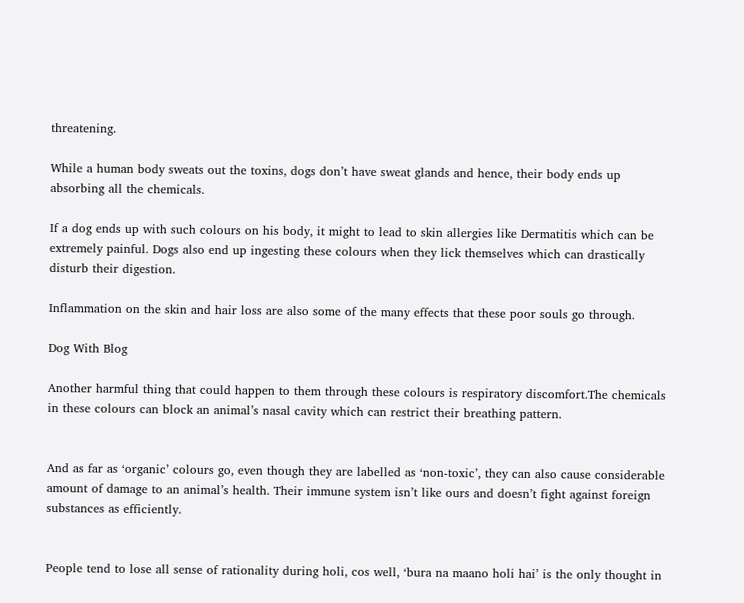threatening.

While a human body sweats out the toxins, dogs don’t have sweat glands and hence, their body ends up absorbing all the chemicals.

If a dog ends up with such colours on his body, it might to lead to skin allergies like Dermatitis which can be extremely painful. Dogs also end up ingesting these colours when they lick themselves which can drastically disturb their digestion.

Inflammation on the skin and hair loss are also some of the many effects that these poor souls go through.

Dog With Blog

Another harmful thing that could happen to them through these colours is respiratory discomfort.The chemicals in these colours can block an animal’s nasal cavity which can restrict their breathing pattern.


And as far as ‘organic’ colours go, even though they are labelled as ‘non-toxic’, they can also cause considerable amount of damage to an animal’s health. Their immune system isn’t like ours and doesn’t fight against foreign substances as efficiently.


People tend to lose all sense of rationality during holi, cos well, ‘bura na maano holi hai’ is the only thought in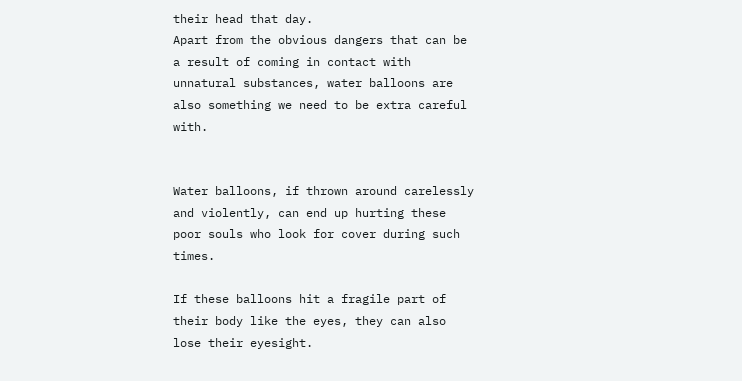their head that day.
Apart from the obvious dangers that can be a result of coming in contact with unnatural substances, water balloons are also something we need to be extra careful with.


Water balloons, if thrown around carelessly and violently, can end up hurting these poor souls who look for cover during such times.

If these balloons hit a fragile part of their body like the eyes, they can also lose their eyesight.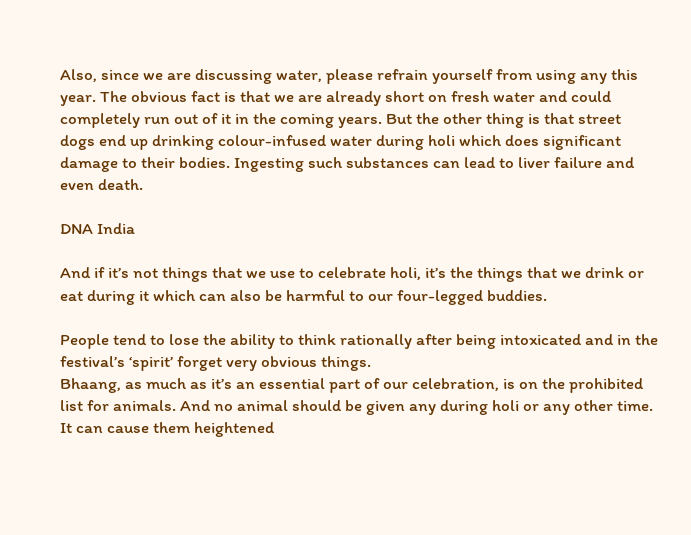Also, since we are discussing water, please refrain yourself from using any this year. The obvious fact is that we are already short on fresh water and could completely run out of it in the coming years. But the other thing is that street dogs end up drinking colour-infused water during holi which does significant damage to their bodies. Ingesting such substances can lead to liver failure and even death.

DNA India

And if it’s not things that we use to celebrate holi, it’s the things that we drink or eat during it which can also be harmful to our four-legged buddies.

People tend to lose the ability to think rationally after being intoxicated and in the festival’s ‘spirit’ forget very obvious things.
Bhaang, as much as it’s an essential part of our celebration, is on the prohibited list for animals. And no animal should be given any during holi or any other time. It can cause them heightened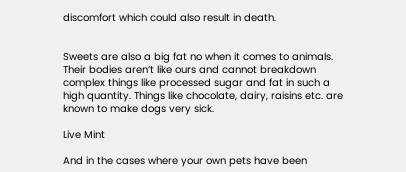discomfort which could also result in death.


Sweets are also a big fat no when it comes to animals. Their bodies aren’t like ours and cannot breakdown complex things like processed sugar and fat in such a high quantity. Things like chocolate, dairy, raisins etc. are known to make dogs very sick.

Live Mint

And in the cases where your own pets have been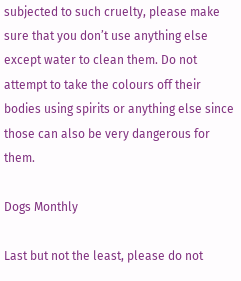subjected to such cruelty, please make sure that you don’t use anything else except water to clean them. Do not attempt to take the colours off their bodies using spirits or anything else since those can also be very dangerous for them.

Dogs Monthly

Last but not the least, please do not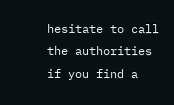hesitate to call the authorities if you find a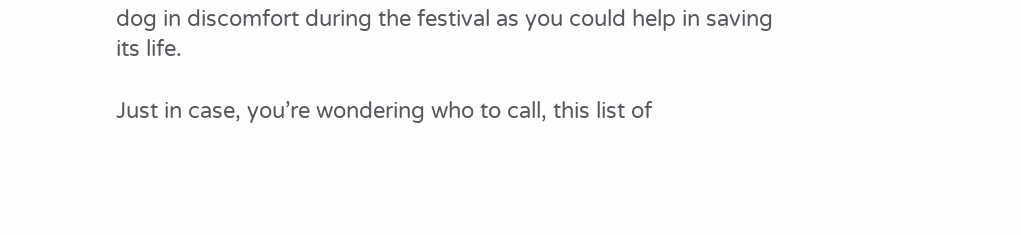dog in discomfort during the festival as you could help in saving its life.

Just in case, you’re wondering who to call, this list of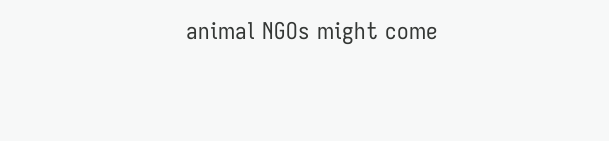animal NGOs might come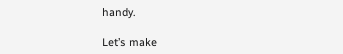handy.

Let’s make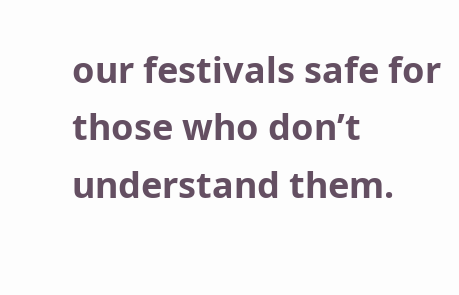our festivals safe for those who don’t understand them.